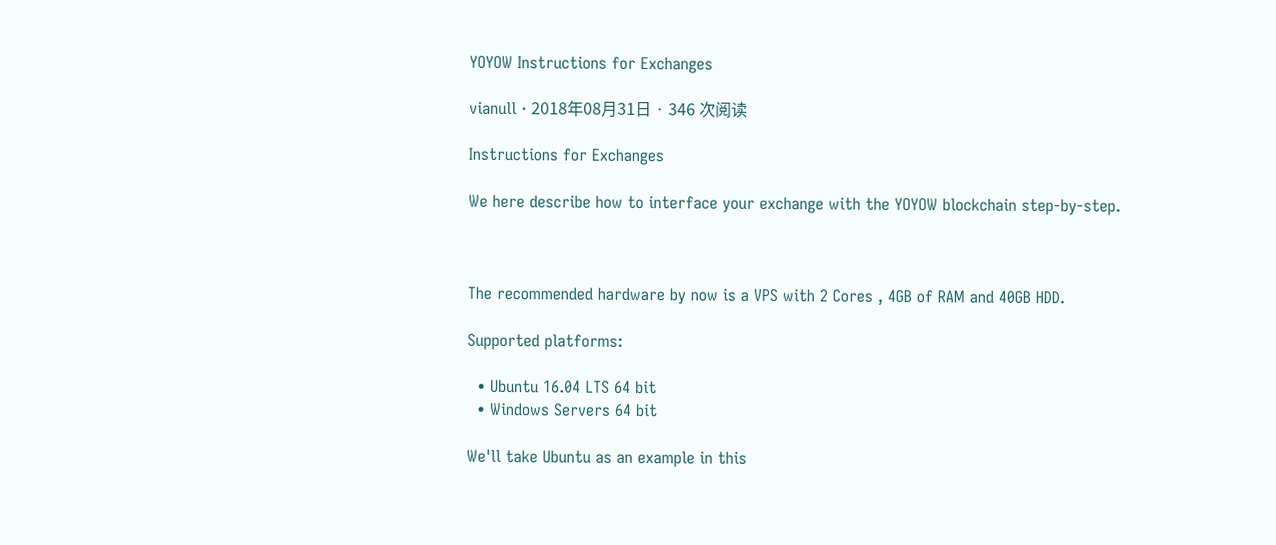YOYOW Instructions for Exchanges

vianull · 2018年08月31日 · 346 次阅读

Instructions for Exchanges

We here describe how to interface your exchange with the YOYOW blockchain step-by-step.



The recommended hardware by now is a VPS with 2 Cores , 4GB of RAM and 40GB HDD.

Supported platforms:

  • Ubuntu 16.04 LTS 64 bit
  • Windows Servers 64 bit

We'll take Ubuntu as an example in this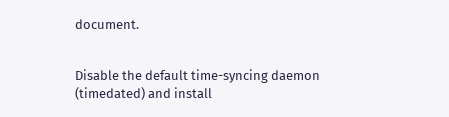document.


Disable the default time-syncing daemon (timedated) and install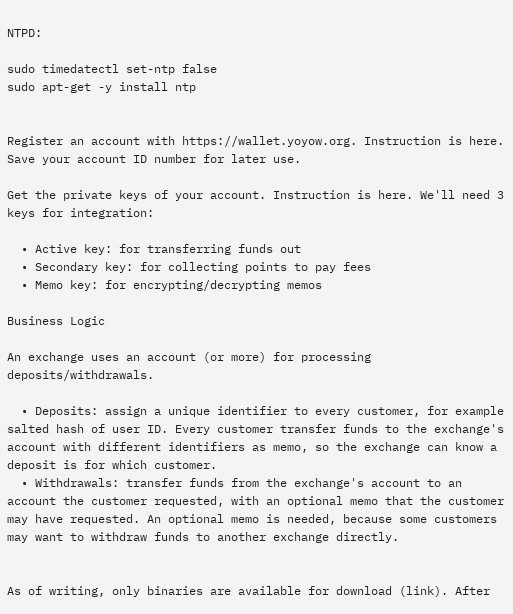NTPD:

sudo timedatectl set-ntp false
sudo apt-get -y install ntp


Register an account with https://wallet.yoyow.org. Instruction is here. Save your account ID number for later use.

Get the private keys of your account. Instruction is here. We'll need 3 keys for integration:

  • Active key: for transferring funds out
  • Secondary key: for collecting points to pay fees
  • Memo key: for encrypting/decrypting memos

Business Logic

An exchange uses an account (or more) for processing deposits/withdrawals.

  • Deposits: assign a unique identifier to every customer, for example salted hash of user ID. Every customer transfer funds to the exchange's account with different identifiers as memo, so the exchange can know a deposit is for which customer.
  • Withdrawals: transfer funds from the exchange's account to an account the customer requested, with an optional memo that the customer may have requested. An optional memo is needed, because some customers may want to withdraw funds to another exchange directly.


As of writing, only binaries are available for download (link). After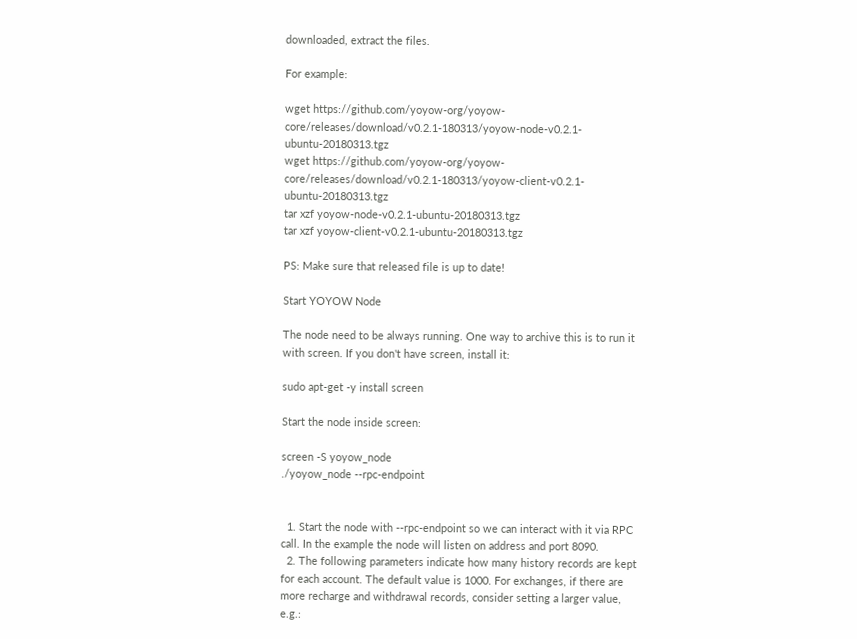downloaded, extract the files.

For example:

wget https://github.com/yoyow-org/yoyow-core/releases/download/v0.2.1-180313/yoyow-node-v0.2.1-ubuntu-20180313.tgz
wget https://github.com/yoyow-org/yoyow-core/releases/download/v0.2.1-180313/yoyow-client-v0.2.1-ubuntu-20180313.tgz
tar xzf yoyow-node-v0.2.1-ubuntu-20180313.tgz
tar xzf yoyow-client-v0.2.1-ubuntu-20180313.tgz

PS: Make sure that released file is up to date!

Start YOYOW Node

The node need to be always running. One way to archive this is to run it with screen. If you don't have screen, install it:

sudo apt-get -y install screen

Start the node inside screen:

screen -S yoyow_node
./yoyow_node --rpc-endpoint


  1. Start the node with --rpc-endpoint so we can interact with it via RPC call. In the example the node will listen on address and port 8090.
  2. The following parameters indicate how many history records are kept for each account. The default value is 1000. For exchanges, if there are more recharge and withdrawal records, consider setting a larger value, e.g.: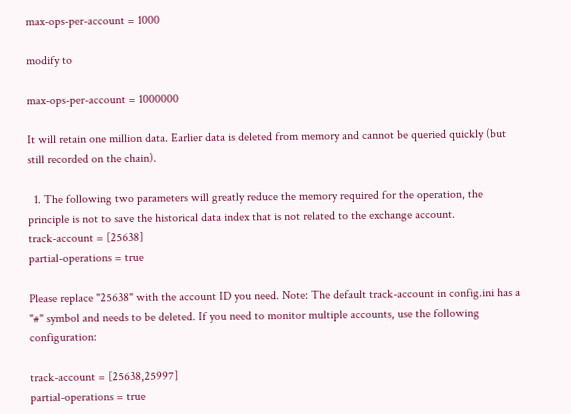max-ops-per-account = 1000

modify to

max-ops-per-account = 1000000

It will retain one million data. Earlier data is deleted from memory and cannot be queried quickly (but still recorded on the chain).

  1. The following two parameters will greatly reduce the memory required for the operation, the principle is not to save the historical data index that is not related to the exchange account.
track-account = [25638]
partial-operations = true

Please replace "25638" with the account ID you need. Note: The default track-account in config.ini has a "#" symbol and needs to be deleted. If you need to monitor multiple accounts, use the following configuration:

track-account = [25638,25997]
partial-operations = true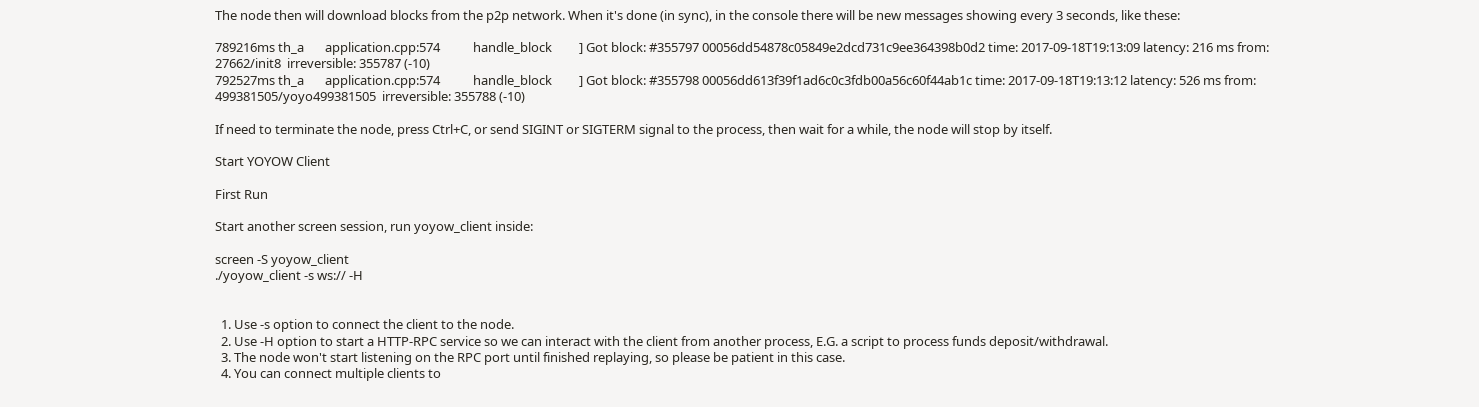The node then will download blocks from the p2p network. When it's done (in sync), in the console there will be new messages showing every 3 seconds, like these:

789216ms th_a       application.cpp:574           handle_block         ] Got block: #355797 00056dd54878c05849e2dcd731c9ee364398b0d2 time: 2017-09-18T19:13:09 latency: 216 ms from: 27662/init8  irreversible: 355787 (-10)
792527ms th_a       application.cpp:574           handle_block         ] Got block: #355798 00056dd613f39f1ad6c0c3fdb00a56c60f44ab1c time: 2017-09-18T19:13:12 latency: 526 ms from: 499381505/yoyo499381505  irreversible: 355788 (-10)

If need to terminate the node, press Ctrl+C, or send SIGINT or SIGTERM signal to the process, then wait for a while, the node will stop by itself.

Start YOYOW Client

First Run

Start another screen session, run yoyow_client inside:

screen -S yoyow_client
./yoyow_client -s ws:// -H


  1. Use -s option to connect the client to the node.
  2. Use -H option to start a HTTP-RPC service so we can interact with the client from another process, E.G. a script to process funds deposit/withdrawal.
  3. The node won't start listening on the RPC port until finished replaying, so please be patient in this case.
  4. You can connect multiple clients to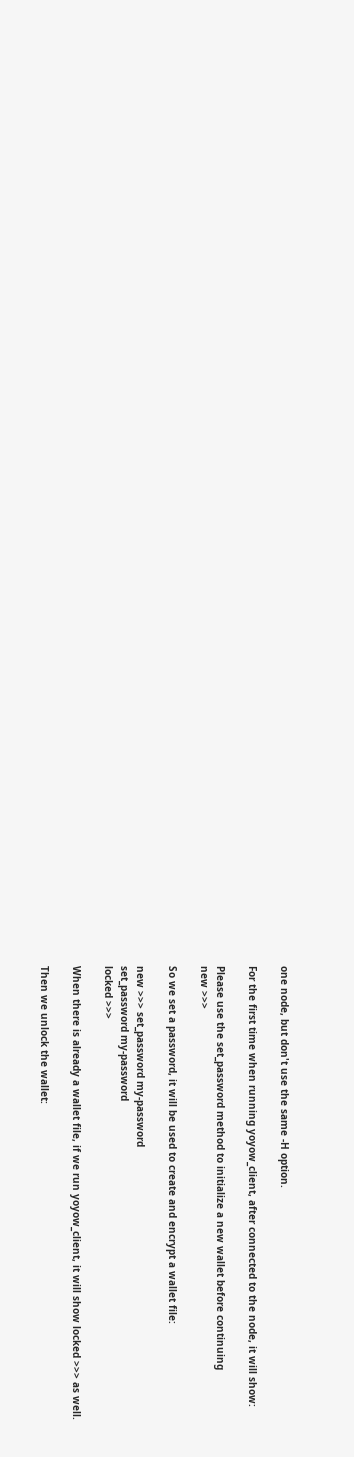one node, but don't use the same -H option.

For the first time when running yoyow_client, after connected to the node, it will show:

Please use the set_password method to initialize a new wallet before continuing
new >>>

So we set a password, it will be used to create and encrypt a wallet file:

new >>> set_password my-password
set_password my-password
locked >>>

When there is already a wallet file, if we run yoyow_client, it will show locked >>> as well.

Then we unlock the wallet: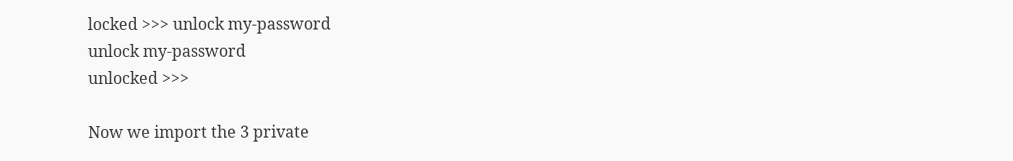locked >>> unlock my-password
unlock my-password
unlocked >>>

Now we import the 3 private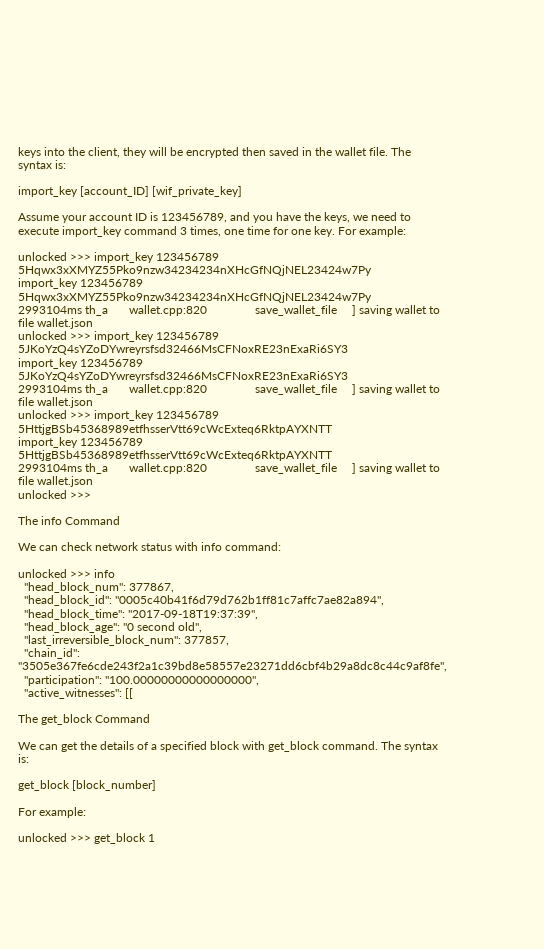keys into the client, they will be encrypted then saved in the wallet file. The syntax is:

import_key [account_ID] [wif_private_key]

Assume your account ID is 123456789, and you have the keys, we need to execute import_key command 3 times, one time for one key. For example:

unlocked >>> import_key 123456789 5Hqwx3xXMYZ55Pko9nzw34234234nXHcGfNQjNEL23424w7Py
import_key 123456789 5Hqwx3xXMYZ55Pko9nzw34234234nXHcGfNQjNEL23424w7Py
2993104ms th_a       wallet.cpp:820                save_wallet_file     ] saving wallet to file wallet.json
unlocked >>> import_key 123456789 5JKoYzQ4sYZoDYwreyrsfsd32466MsCFNoxRE23nExaRi6SY3
import_key 123456789 5JKoYzQ4sYZoDYwreyrsfsd32466MsCFNoxRE23nExaRi6SY3
2993104ms th_a       wallet.cpp:820                save_wallet_file     ] saving wallet to file wallet.json
unlocked >>> import_key 123456789 5HttjgBSb45368989etfhsserVtt69cWcExteq6RktpAYXNTT
import_key 123456789 5HttjgBSb45368989etfhsserVtt69cWcExteq6RktpAYXNTT
2993104ms th_a       wallet.cpp:820                save_wallet_file     ] saving wallet to file wallet.json
unlocked >>>

The info Command

We can check network status with info command:

unlocked >>> info
  "head_block_num": 377867,
  "head_block_id": "0005c40b41f6d79d762b1ff81c7affc7ae82a894",
  "head_block_time": "2017-09-18T19:37:39",
  "head_block_age": "0 second old",
  "last_irreversible_block_num": 377857,
  "chain_id": "3505e367fe6cde243f2a1c39bd8e58557e23271dd6cbf4b29a8dc8c44c9af8fe",
  "participation": "100.00000000000000000",
  "active_witnesses": [[

The get_block Command

We can get the details of a specified block with get_block command. The syntax is:

get_block [block_number]

For example:

unlocked >>> get_block 1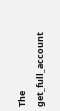The get_full_account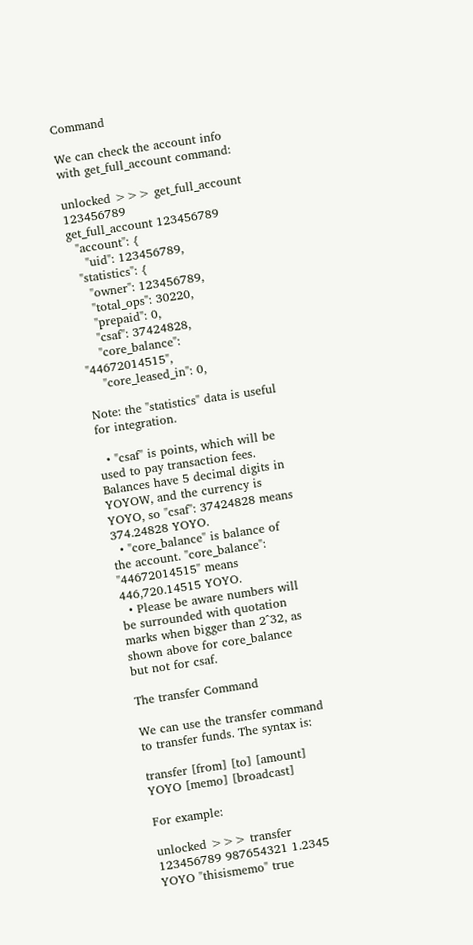Command

We can check the account info with get_full_account command:

unlocked >>> get_full_account 123456789
get_full_account 123456789
  "account": {
    "uid": 123456789,
  "statistics": {
    "owner": 123456789,
    "total_ops": 30220,
    "prepaid": 0,
    "csaf": 37424828,
    "core_balance": "44672014515",
    "core_leased_in": 0,

Note: the "statistics" data is useful for integration.

  • "csaf" is points, which will be used to pay transaction fees. Balances have 5 decimal digits in YOYOW, and the currency is YOYO, so "csaf": 37424828 means 374.24828 YOYO.
  • "core_balance" is balance of the account. "core_balance": "44672014515" means 446,720.14515 YOYO.
  • Please be aware numbers will be surrounded with quotation marks when bigger than 2^32, as shown above for core_balance but not for csaf.

The transfer Command

We can use the transfer command to transfer funds. The syntax is:

transfer [from] [to] [amount] YOYO [memo] [broadcast]

For example:

unlocked >>> transfer 123456789 987654321 1.2345 YOYO "thisismemo" true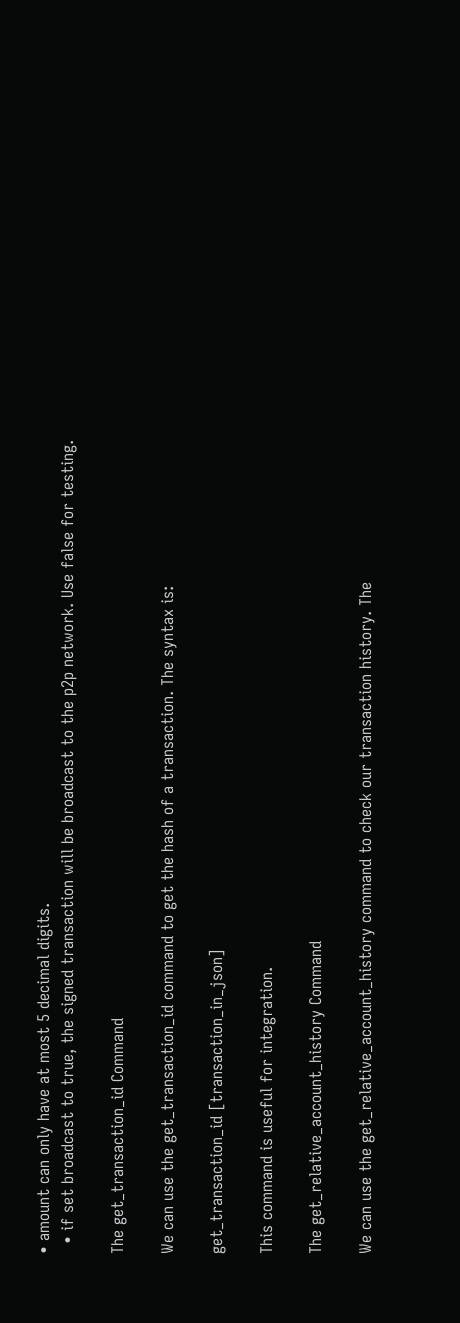• amount can only have at most 5 decimal digits.
  • if set broadcast to true, the signed transaction will be broadcast to the p2p network. Use false for testing.

The get_transaction_id Command

We can use the get_transaction_id command to get the hash of a transaction. The syntax is:

get_transaction_id [transaction_in_json]

This command is useful for integration.

The get_relative_account_history Command

We can use the get_relative_account_history command to check our transaction history. The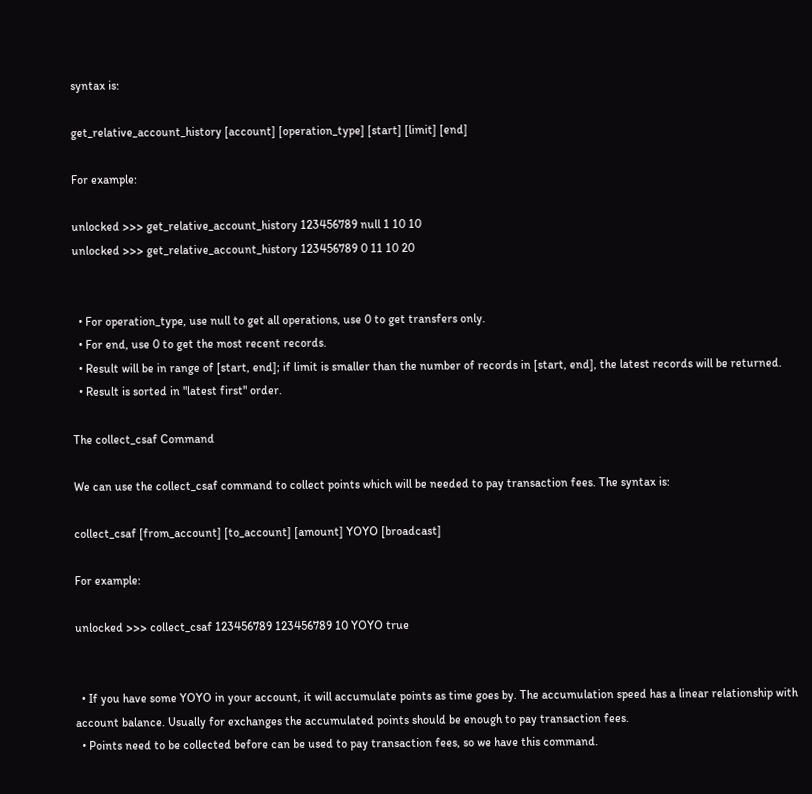syntax is:

get_relative_account_history [account] [operation_type] [start] [limit] [end]

For example:

unlocked >>> get_relative_account_history 123456789 null 1 10 10
unlocked >>> get_relative_account_history 123456789 0 11 10 20


  • For operation_type, use null to get all operations, use 0 to get transfers only.
  • For end, use 0 to get the most recent records.
  • Result will be in range of [start, end]; if limit is smaller than the number of records in [start, end], the latest records will be returned.
  • Result is sorted in "latest first" order.

The collect_csaf Command

We can use the collect_csaf command to collect points which will be needed to pay transaction fees. The syntax is:

collect_csaf [from_account] [to_account] [amount] YOYO [broadcast]

For example:

unlocked >>> collect_csaf 123456789 123456789 10 YOYO true


  • If you have some YOYO in your account, it will accumulate points as time goes by. The accumulation speed has a linear relationship with account balance. Usually for exchanges the accumulated points should be enough to pay transaction fees.
  • Points need to be collected before can be used to pay transaction fees, so we have this command.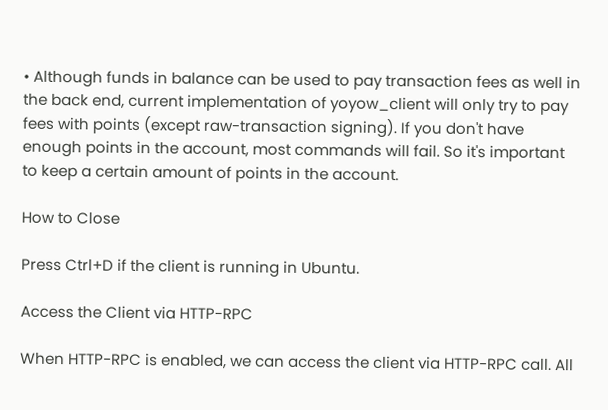• Although funds in balance can be used to pay transaction fees as well in the back end, current implementation of yoyow_client will only try to pay fees with points (except raw-transaction signing). If you don't have enough points in the account, most commands will fail. So it's important to keep a certain amount of points in the account.

How to Close

Press Ctrl+D if the client is running in Ubuntu.

Access the Client via HTTP-RPC

When HTTP-RPC is enabled, we can access the client via HTTP-RPC call. All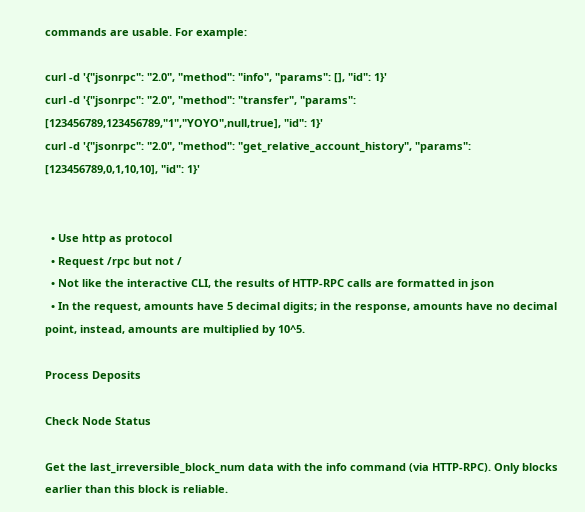commands are usable. For example:

curl -d '{"jsonrpc": "2.0", "method": "info", "params": [], "id": 1}'
curl -d '{"jsonrpc": "2.0", "method": "transfer", "params": [123456789,123456789,"1","YOYO",null,true], "id": 1}'
curl -d '{"jsonrpc": "2.0", "method": "get_relative_account_history", "params": [123456789,0,1,10,10], "id": 1}'


  • Use http as protocol
  • Request /rpc but not /
  • Not like the interactive CLI, the results of HTTP-RPC calls are formatted in json
  • In the request, amounts have 5 decimal digits; in the response, amounts have no decimal point, instead, amounts are multiplied by 10^5.

Process Deposits

Check Node Status

Get the last_irreversible_block_num data with the info command (via HTTP-RPC). Only blocks earlier than this block is reliable.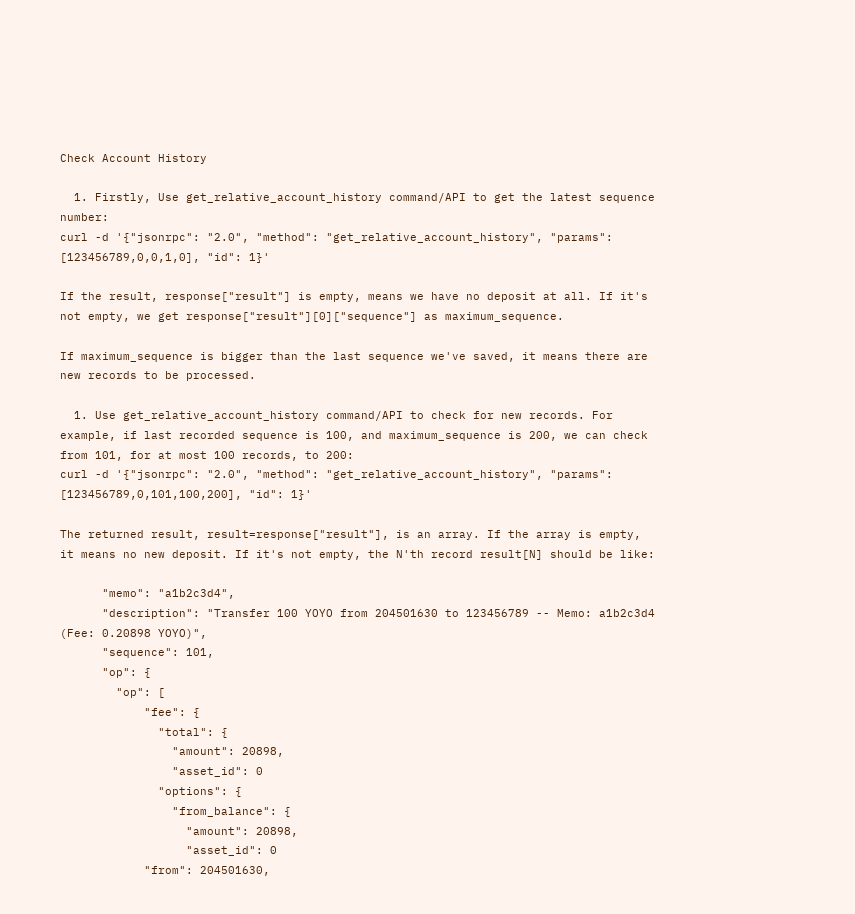Check Account History

  1. Firstly, Use get_relative_account_history command/API to get the latest sequence number:
curl -d '{"jsonrpc": "2.0", "method": "get_relative_account_history", "params": [123456789,0,0,1,0], "id": 1}'

If the result, response["result"] is empty, means we have no deposit at all. If it's not empty, we get response["result"][0]["sequence"] as maximum_sequence.

If maximum_sequence is bigger than the last sequence we've saved, it means there are new records to be processed.

  1. Use get_relative_account_history command/API to check for new records. For example, if last recorded sequence is 100, and maximum_sequence is 200, we can check from 101, for at most 100 records, to 200:
curl -d '{"jsonrpc": "2.0", "method": "get_relative_account_history", "params": [123456789,0,101,100,200], "id": 1}'

The returned result, result=response["result"], is an array. If the array is empty, it means no new deposit. If it's not empty, the N'th record result[N] should be like:

      "memo": "a1b2c3d4",
      "description": "Transfer 100 YOYO from 204501630 to 123456789 -- Memo: a1b2c3d4   (Fee: 0.20898 YOYO)",
      "sequence": 101,
      "op": {
        "op": [
            "fee": {
              "total": {
                "amount": 20898,
                "asset_id": 0
              "options": {
                "from_balance": {
                  "amount": 20898,
                  "asset_id": 0
            "from": 204501630,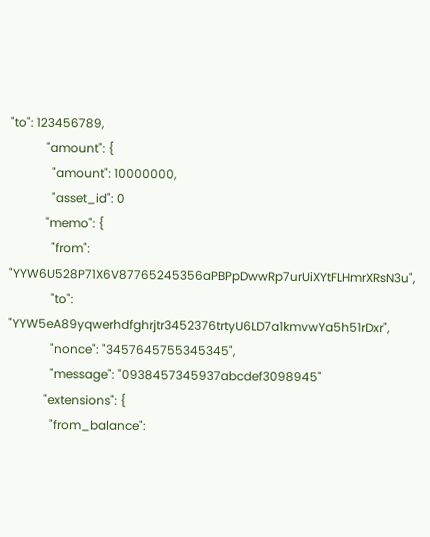"to": 123456789,
            "amount": {
              "amount": 10000000,
              "asset_id": 0
            "memo": {
              "from": "YYW6U528P71X6V87765245356aPBPpDwwRp7urUiXYtFLHmrXRsN3u",
              "to": "YYW5eA89yqwerhdfghrjtr3452376trtyU6LD7a1kmvwYa5h51rDxr",
              "nonce": "3457645755345345",
              "message": "0938457345937abcdef3098945"
            "extensions": {
              "from_balance":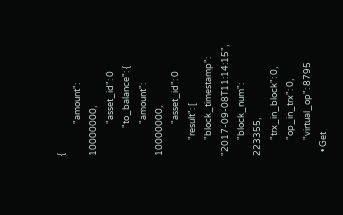{
                "amount": 10000000,
                "asset_id": 0
              "to_balance": {
                "amount": 10000000,
                "asset_id": 0
        "result": [
        "block_timestamp": "2017-09-08T11:14:15",
        "block_num": 223355,
        "trx_in_block": 0,
        "op_in_trx": 0,
        "virtual_op": 8795
  • Get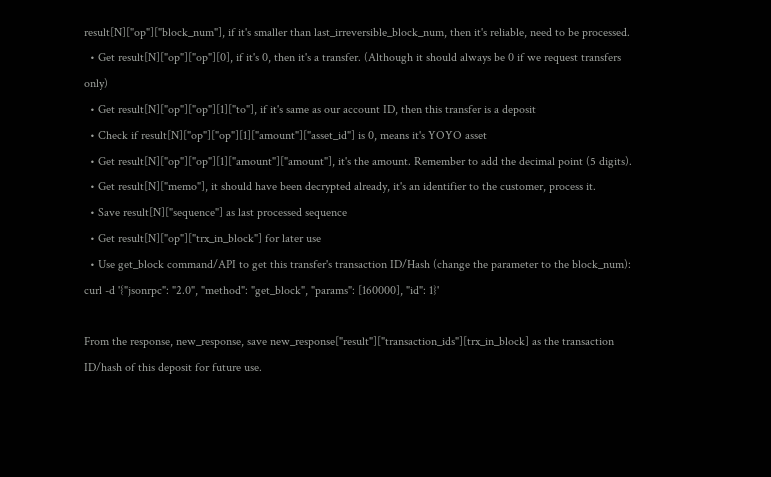result[N]["op"]["block_num"], if it's smaller than last_irreversible_block_num, then it's reliable, need to be processed.
  • Get result[N]["op"]["op"][0], if it's 0, then it's a transfer. (Although it should always be 0 if we request transfers only)
  • Get result[N]["op"]["op"][1]["to"], if it's same as our account ID, then this transfer is a deposit
  • Check if result[N]["op"]["op"][1]["amount"]["asset_id"] is 0, means it's YOYO asset
  • Get result[N]["op"]["op"][1]["amount"]["amount"], it's the amount. Remember to add the decimal point (5 digits).
  • Get result[N]["memo"], it should have been decrypted already, it's an identifier to the customer, process it.
  • Save result[N]["sequence"] as last processed sequence
  • Get result[N]["op"]["trx_in_block"] for later use
  • Use get_block command/API to get this transfer's transaction ID/Hash (change the parameter to the block_num):
curl -d '{"jsonrpc": "2.0", "method": "get_block", "params": [160000], "id": 1}'

From the response, new_response, save new_response["result"]["transaction_ids"][trx_in_block] as the transaction ID/hash of this deposit for future use.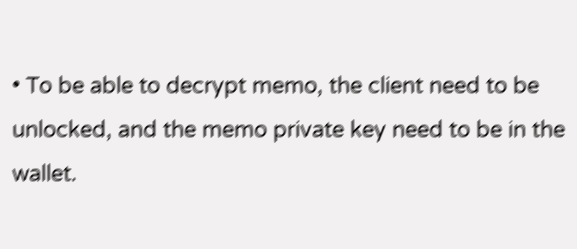• To be able to decrypt memo, the client need to be unlocked, and the memo private key need to be in the wallet.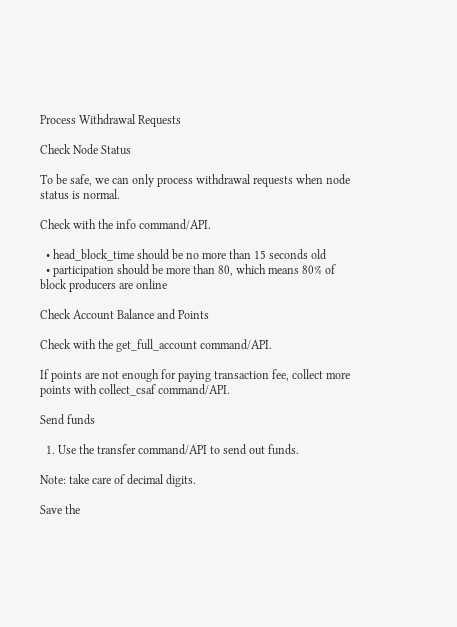Process Withdrawal Requests

Check Node Status

To be safe, we can only process withdrawal requests when node status is normal.

Check with the info command/API.

  • head_block_time should be no more than 15 seconds old
  • participation should be more than 80, which means 80% of block producers are online

Check Account Balance and Points

Check with the get_full_account command/API.

If points are not enough for paying transaction fee, collect more points with collect_csaf command/API.

Send funds

  1. Use the transfer command/API to send out funds.

Note: take care of decimal digits.

Save the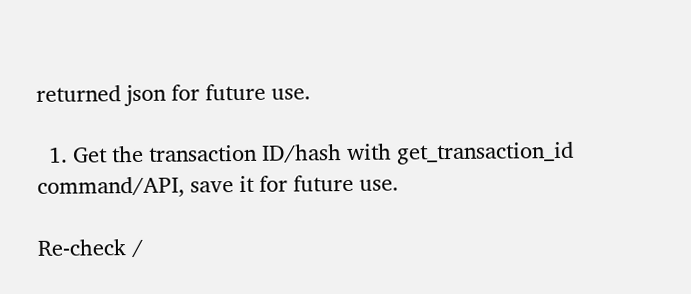returned json for future use.

  1. Get the transaction ID/hash with get_transaction_id command/API, save it for future use.

Re-check /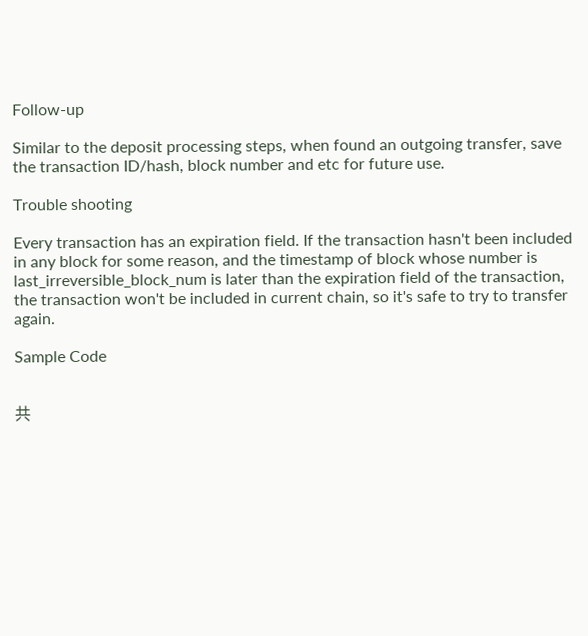Follow-up

Similar to the deposit processing steps, when found an outgoing transfer, save the transaction ID/hash, block number and etc for future use.

Trouble shooting

Every transaction has an expiration field. If the transaction hasn't been included in any block for some reason, and the timestamp of block whose number is last_irreversible_block_num is later than the expiration field of the transaction, the transaction won't be included in current chain, so it's safe to try to transfer again.

Sample Code


共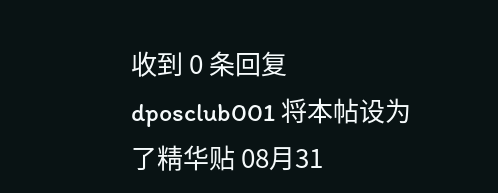收到 0 条回复
dposclub001 将本帖设为了精华贴 08月31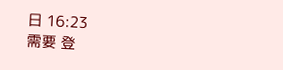日 16:23
需要 登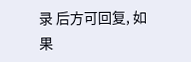录 后方可回复, 如果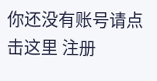你还没有账号请点击这里 注册